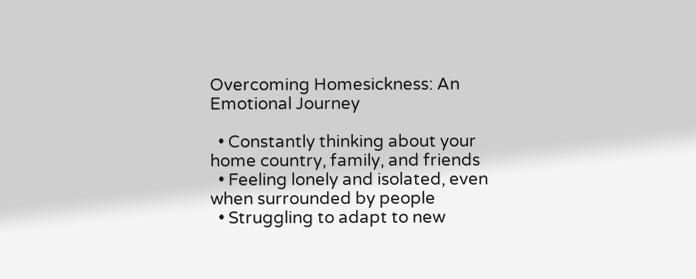Overcoming Homesickness: An Emotional Journey

  • Constantly thinking about your home country, family, and friends
  • Feeling lonely and isolated, even when surrounded by people
  • Struggling to adapt to new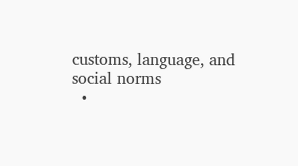customs, language, and social norms
  •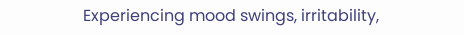Experiencing mood swings, irritability,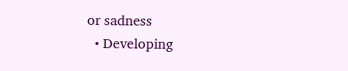or sadness
  • Developing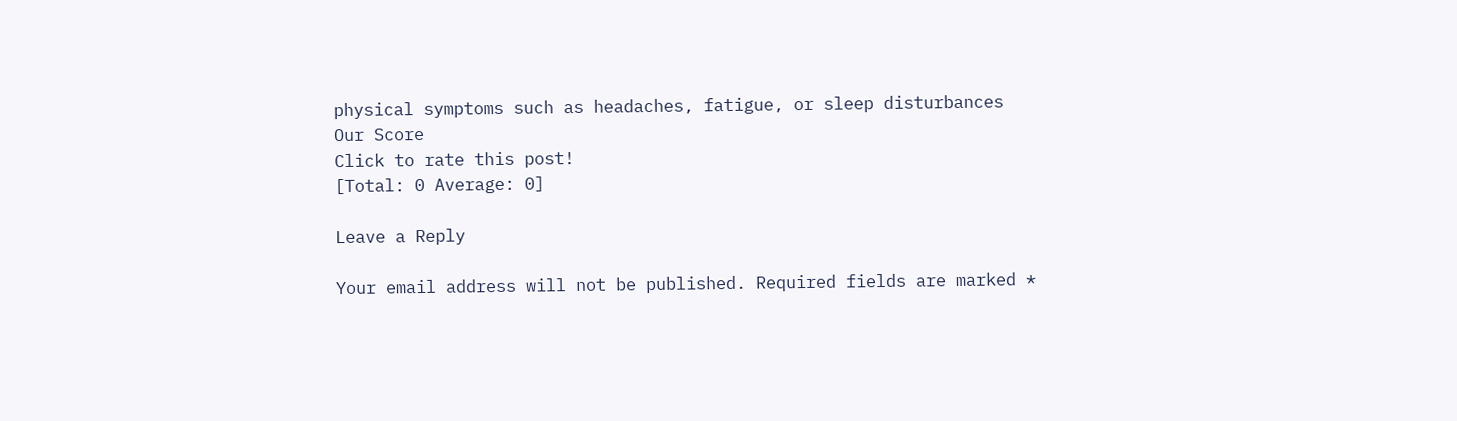physical symptoms such as headaches, fatigue, or sleep disturbances
Our Score
Click to rate this post!
[Total: 0 Average: 0]

Leave a Reply

Your email address will not be published. Required fields are marked *